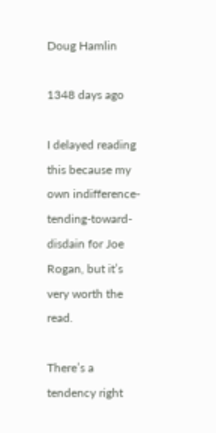Doug Hamlin

1348 days ago

I delayed reading this because my own indifference-tending-toward-disdain for Joe Rogan, but it’s very worth the read.

There’s a tendency right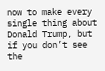now to make every single thing about Donald Trump, but if you don’t see the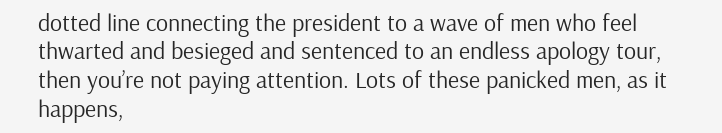dotted line connecting the president to a wave of men who feel thwarted and besieged and sentenced to an endless apology tour, then you’re not paying attention. Lots of these panicked men, as it happens,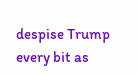despise Trump every bit as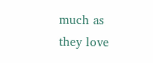much as they love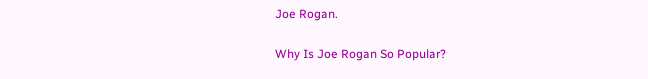Joe Rogan.

Why Is Joe Rogan So Popular?